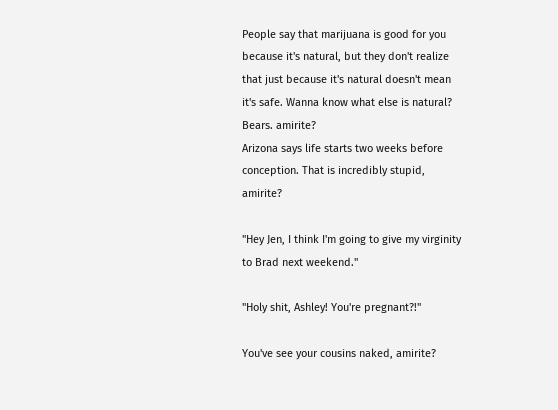People say that marijuana is good for you because it's natural, but they don't realize that just because it's natural doesn't mean it's safe. Wanna know what else is natural? Bears. amirite?
Arizona says life starts two weeks before conception. That is incredibly stupid, amirite?

"Hey Jen, I think I'm going to give my virginity to Brad next weekend."

"Holy shit, Ashley! You're pregnant?!"

You've see your cousins naked, amirite?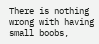There is nothing wrong with having small boobs,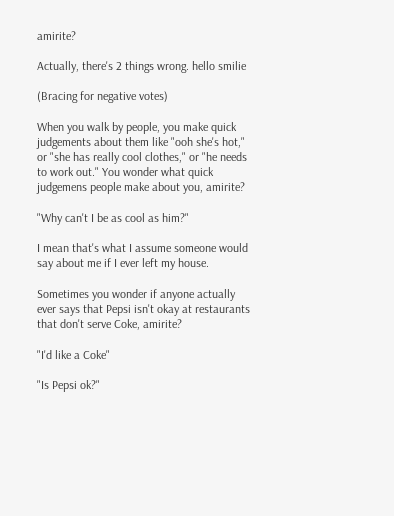amirite?

Actually, there's 2 things wrong. hello smilie

(Bracing for negative votes)

When you walk by people, you make quick judgements about them like "ooh she's hot," or "she has really cool clothes," or "he needs to work out." You wonder what quick judgemens people make about you, amirite?

"Why can't I be as cool as him?"

I mean that's what I assume someone would say about me if I ever left my house.

Sometimes you wonder if anyone actually ever says that Pepsi isn't okay at restaurants that don't serve Coke, amirite?

"I'd like a Coke"

"Is Pepsi ok?"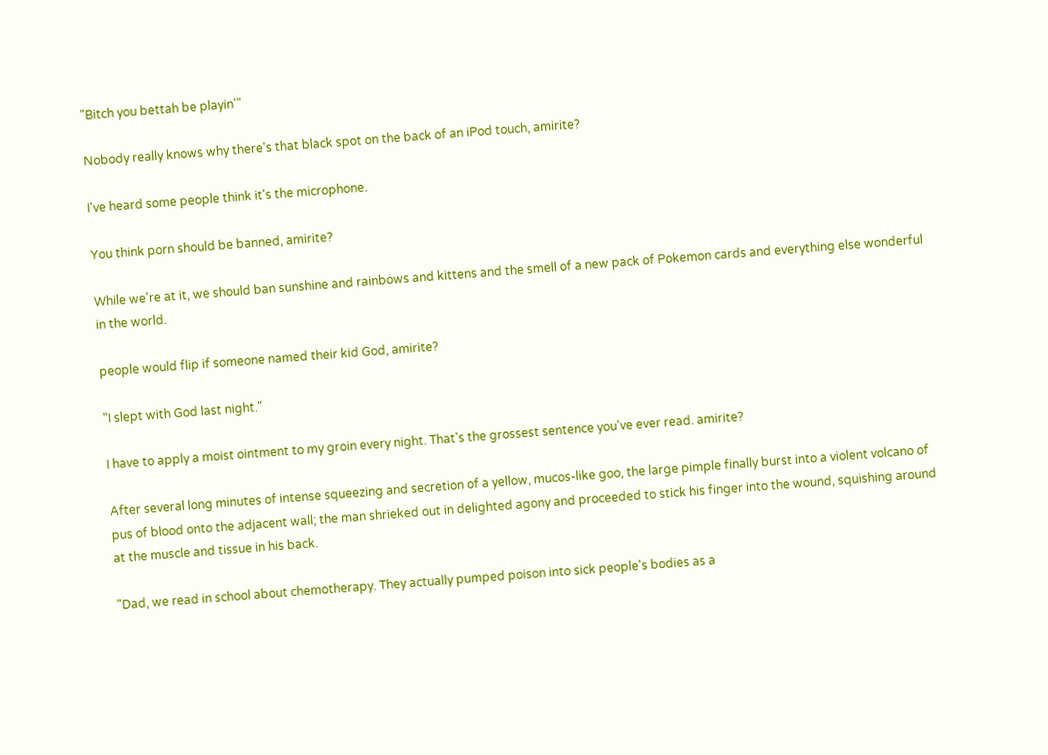"Bitch you bettah be playin'"

Nobody really knows why there's that black spot on the back of an iPod touch, amirite?

I've heard some people think it's the microphone.

You think porn should be banned, amirite?

While we're at it, we should ban sunshine and rainbows and kittens and the smell of a new pack of Pokemon cards and everything else wonderful in the world.

people would flip if someone named their kid God, amirite?

"I slept with God last night."

I have to apply a moist ointment to my groin every night. That's the grossest sentence you've ever read. amirite?

After several long minutes of intense squeezing and secretion of a yellow, mucos-like goo, the large pimple finally burst into a violent volcano of pus of blood onto the adjacent wall; the man shrieked out in delighted agony and proceeded to stick his finger into the wound, squishing around at the muscle and tissue in his back.

"Dad, we read in school about chemotherapy. They actually pumped poison into sick people's bodies as a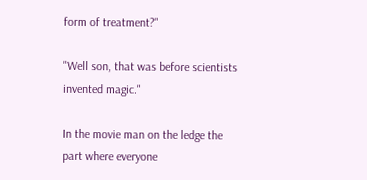form of treatment?"

"Well son, that was before scientists invented magic."

In the movie man on the ledge the part where everyone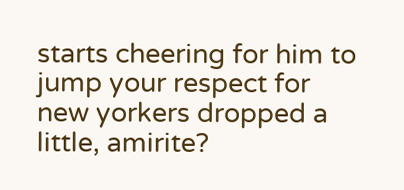starts cheering for him to jump your respect for new yorkers dropped a little, amirite?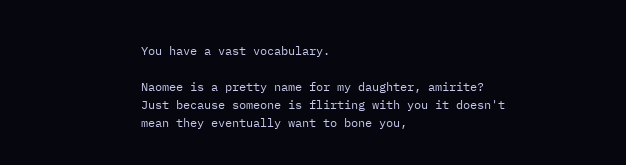You have a vast vocabulary.

Naomee is a pretty name for my daughter, amirite?
Just because someone is flirting with you it doesn't mean they eventually want to bone you,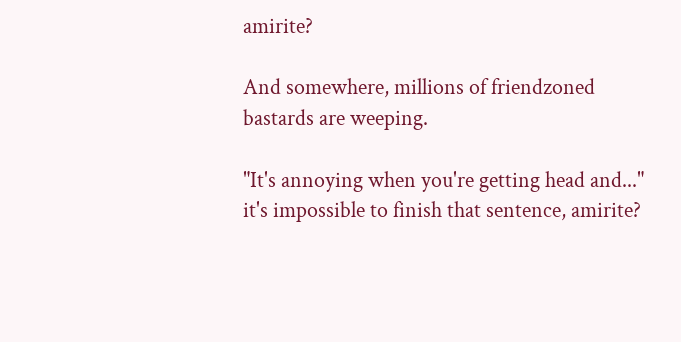amirite?

And somewhere, millions of friendzoned bastards are weeping.

"It's annoying when you're getting head and..." it's impossible to finish that sentence, amirite?